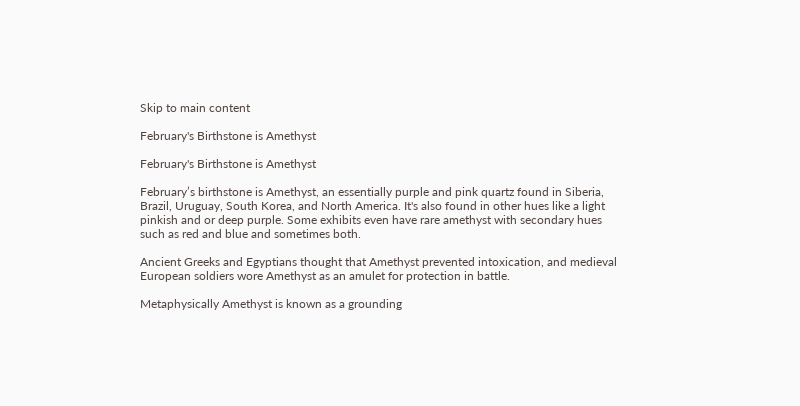Skip to main content

February's Birthstone is Amethyst

February's Birthstone is Amethyst

February’s birthstone is Amethyst, an essentially purple and pink quartz found in Siberia, Brazil, Uruguay, South Korea, and North America. It's also found in other hues like a light pinkish and or deep purple. Some exhibits even have rare amethyst with secondary hues such as red and blue and sometimes both.

Ancient Greeks and Egyptians thought that Amethyst prevented intoxication, and medieval European soldiers wore Amethyst as an amulet for protection in battle.

Metaphysically Amethyst is known as a grounding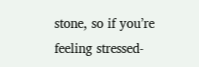stone, so if you’re feeling stressed-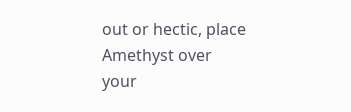out or hectic, place Amethyst over your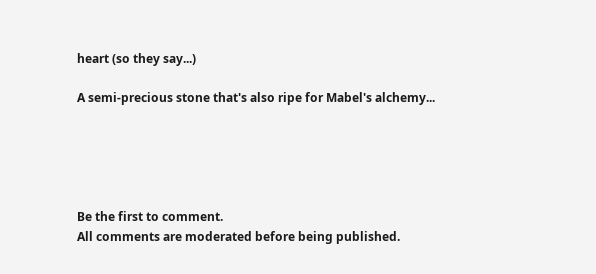heart (so they say...)

A semi-precious stone that's also ripe for Mabel's alchemy...





Be the first to comment.
All comments are moderated before being published.